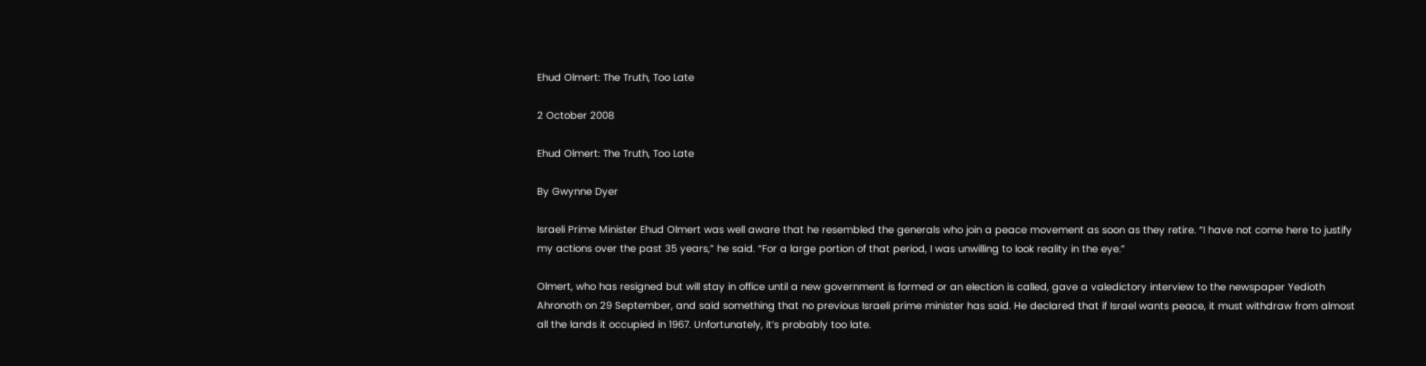Ehud Olmert: The Truth, Too Late

2 October 2008

Ehud Olmert: The Truth, Too Late

By Gwynne Dyer

Israeli Prime Minister Ehud Olmert was well aware that he resembled the generals who join a peace movement as soon as they retire. “I have not come here to justify my actions over the past 35 years,” he said. “For a large portion of that period, I was unwilling to look reality in the eye.”

Olmert, who has resigned but will stay in office until a new government is formed or an election is called, gave a valedictory interview to the newspaper Yedioth Ahronoth on 29 September, and said something that no previous Israeli prime minister has said. He declared that if Israel wants peace, it must withdraw from almost all the lands it occupied in 1967. Unfortunately, it’s probably too late.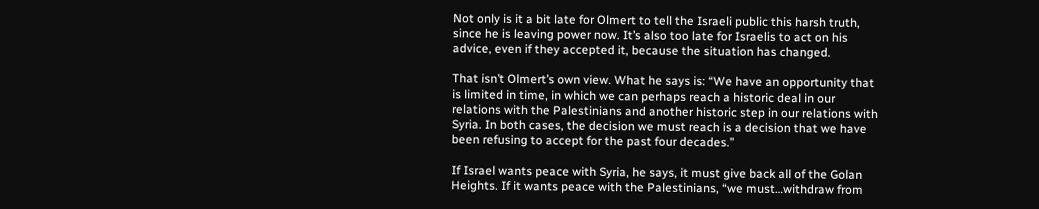Not only is it a bit late for Olmert to tell the Israeli public this harsh truth, since he is leaving power now. It’s also too late for Israelis to act on his advice, even if they accepted it, because the situation has changed.

That isn’t Olmert’s own view. What he says is: “We have an opportunity that is limited in time, in which we can perhaps reach a historic deal in our relations with the Palestinians and another historic step in our relations with Syria. In both cases, the decision we must reach is a decision that we have been refusing to accept for the past four decades.”

If Israel wants peace with Syria, he says, it must give back all of the Golan Heights. If it wants peace with the Palestinians, “we must…withdraw from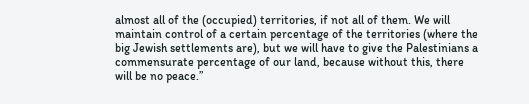almost all of the (occupied) territories, if not all of them. We will maintain control of a certain percentage of the territories (where the big Jewish settlements are), but we will have to give the Palestinians a commensurate percentage of our land, because without this, there will be no peace.”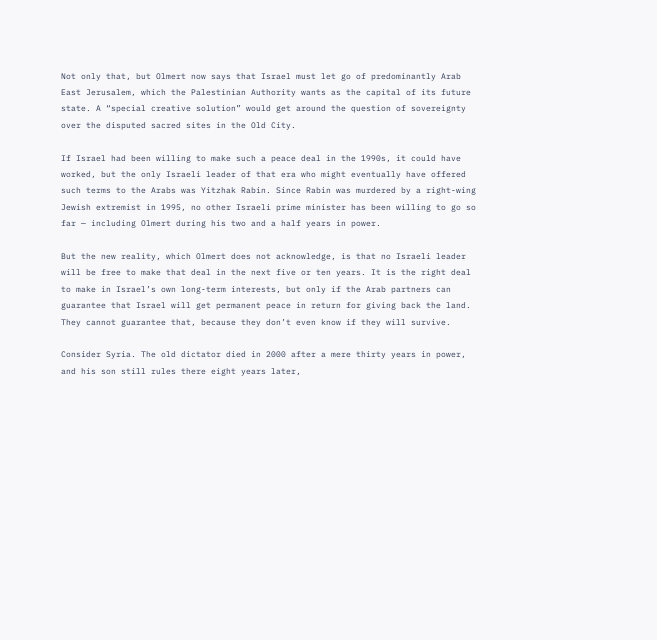Not only that, but Olmert now says that Israel must let go of predominantly Arab East Jerusalem, which the Palestinian Authority wants as the capital of its future state. A “special creative solution” would get around the question of sovereignty over the disputed sacred sites in the Old City.

If Israel had been willing to make such a peace deal in the 1990s, it could have worked, but the only Israeli leader of that era who might eventually have offered such terms to the Arabs was Yitzhak Rabin. Since Rabin was murdered by a right-wing Jewish extremist in 1995, no other Israeli prime minister has been willing to go so far — including Olmert during his two and a half years in power.

But the new reality, which Olmert does not acknowledge, is that no Israeli leader will be free to make that deal in the next five or ten years. It is the right deal to make in Israel’s own long-term interests, but only if the Arab partners can guarantee that Israel will get permanent peace in return for giving back the land. They cannot guarantee that, because they don’t even know if they will survive.

Consider Syria. The old dictator died in 2000 after a mere thirty years in power, and his son still rules there eight years later,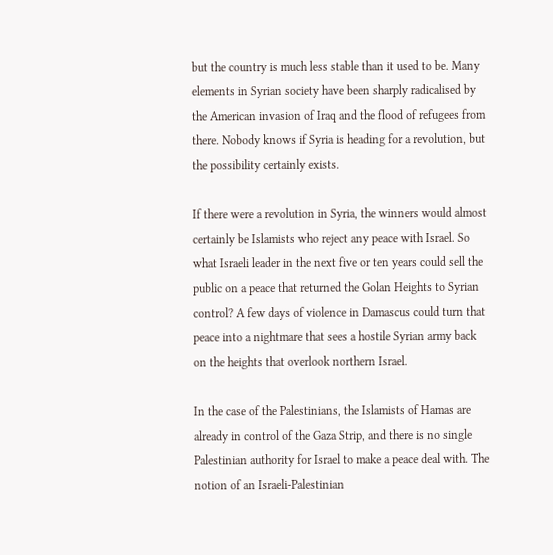but the country is much less stable than it used to be. Many elements in Syrian society have been sharply radicalised by the American invasion of Iraq and the flood of refugees from there. Nobody knows if Syria is heading for a revolution, but the possibility certainly exists.

If there were a revolution in Syria, the winners would almost certainly be Islamists who reject any peace with Israel. So what Israeli leader in the next five or ten years could sell the public on a peace that returned the Golan Heights to Syrian control? A few days of violence in Damascus could turn that peace into a nightmare that sees a hostile Syrian army back on the heights that overlook northern Israel.

In the case of the Palestinians, the Islamists of Hamas are already in control of the Gaza Strip, and there is no single Palestinian authority for Israel to make a peace deal with. The notion of an Israeli-Palestinian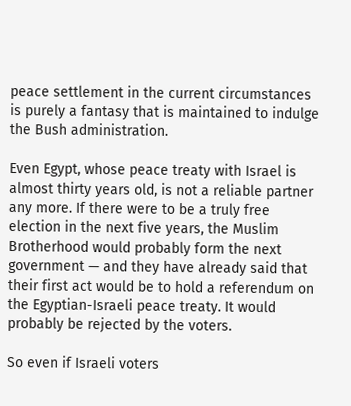peace settlement in the current circumstances is purely a fantasy that is maintained to indulge the Bush administration.

Even Egypt, whose peace treaty with Israel is almost thirty years old, is not a reliable partner any more. If there were to be a truly free election in the next five years, the Muslim Brotherhood would probably form the next government — and they have already said that their first act would be to hold a referendum on the Egyptian-Israeli peace treaty. It would probably be rejected by the voters.

So even if Israeli voters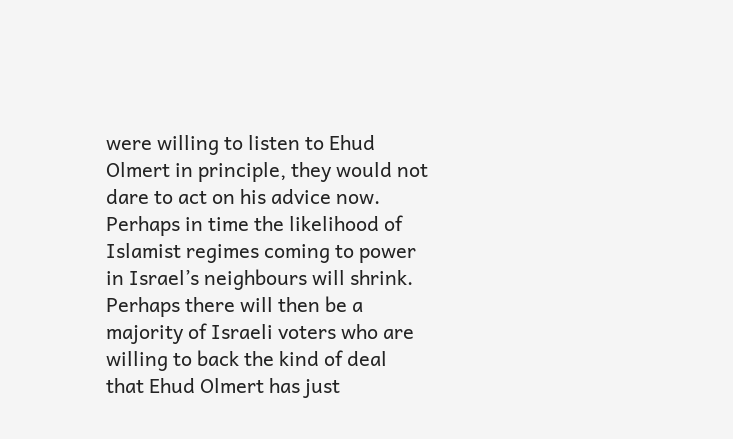were willing to listen to Ehud Olmert in principle, they would not dare to act on his advice now. Perhaps in time the likelihood of Islamist regimes coming to power in Israel’s neighbours will shrink. Perhaps there will then be a majority of Israeli voters who are willing to back the kind of deal that Ehud Olmert has just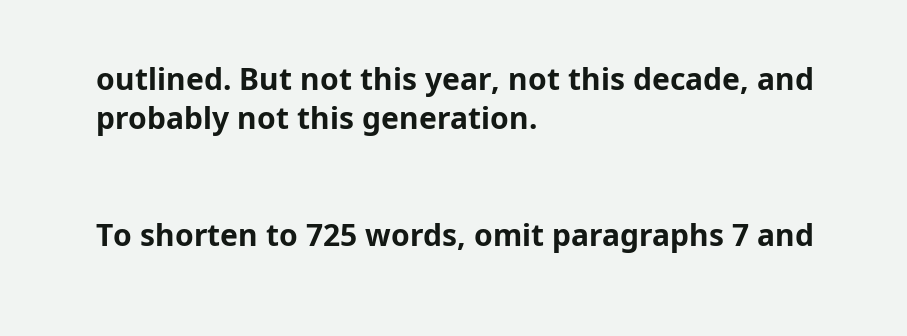outlined. But not this year, not this decade, and probably not this generation.


To shorten to 725 words, omit paragraphs 7 and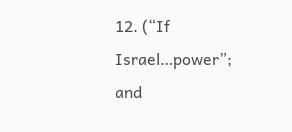12. (“If Israel…power”; and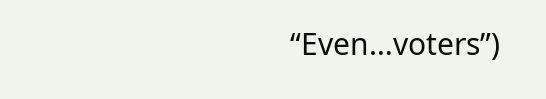“Even…voters”)